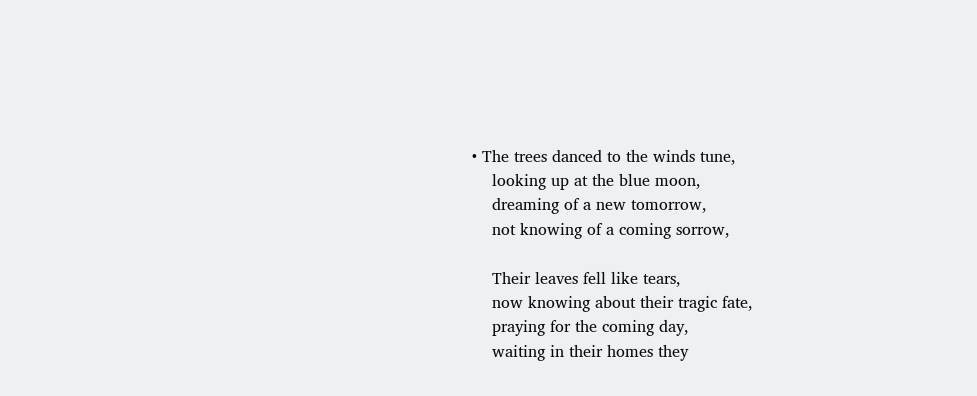• The trees danced to the winds tune,
    looking up at the blue moon,
    dreaming of a new tomorrow,
    not knowing of a coming sorrow,

    Their leaves fell like tears,
    now knowing about their tragic fate,
    praying for the coming day,
    waiting in their homes they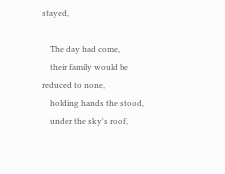stayed,

    The day had come,
    their family would be reduced to none,
    holding hands the stood,
    under the sky's roof,